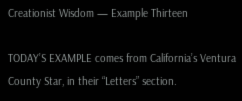Creationist Wisdom — Example Thirteen

TODAY’S EXAMPLE comes from California’s Ventura County Star, in their “Letters” section.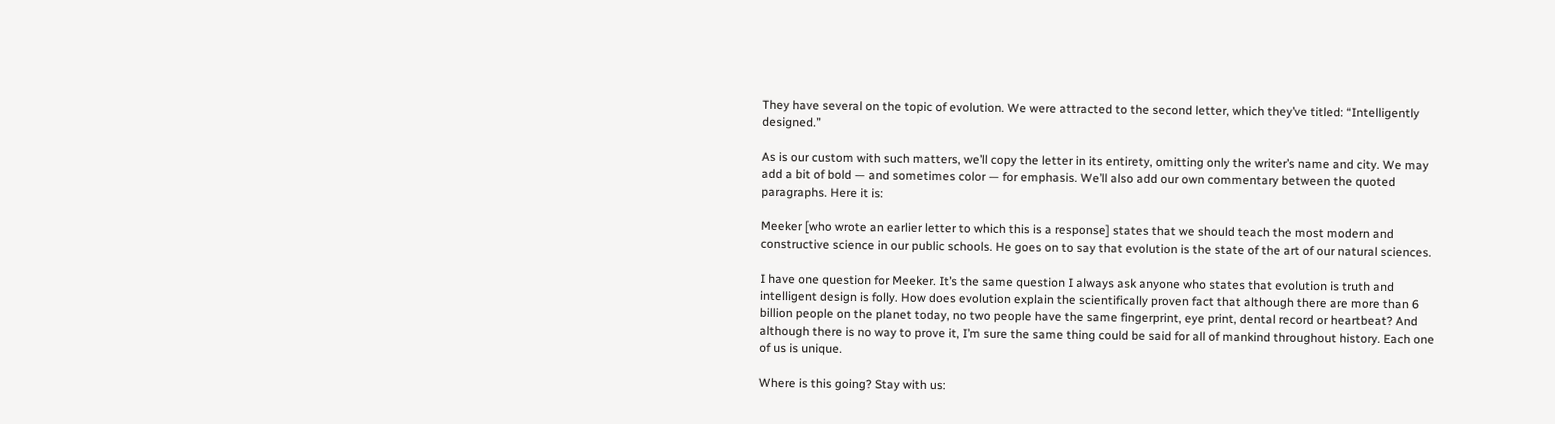They have several on the topic of evolution. We were attracted to the second letter, which they’ve titled: “Intelligently designed.”

As is our custom with such matters, we’ll copy the letter in its entirety, omitting only the writer’s name and city. We may add a bit of bold — and sometimes color — for emphasis. We’ll also add our own commentary between the quoted paragraphs. Here it is:

Meeker [who wrote an earlier letter to which this is a response] states that we should teach the most modern and constructive science in our public schools. He goes on to say that evolution is the state of the art of our natural sciences.

I have one question for Meeker. It’s the same question I always ask anyone who states that evolution is truth and intelligent design is folly. How does evolution explain the scientifically proven fact that although there are more than 6 billion people on the planet today, no two people have the same fingerprint, eye print, dental record or heartbeat? And although there is no way to prove it, I’m sure the same thing could be said for all of mankind throughout history. Each one of us is unique.

Where is this going? Stay with us: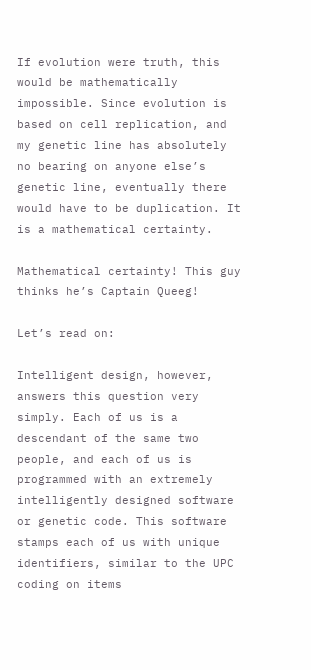If evolution were truth, this would be mathematically impossible. Since evolution is based on cell replication, and my genetic line has absolutely no bearing on anyone else’s genetic line, eventually there would have to be duplication. It is a mathematical certainty.

Mathematical certainty! This guy thinks he’s Captain Queeg!

Let’s read on:

Intelligent design, however, answers this question very simply. Each of us is a descendant of the same two people, and each of us is programmed with an extremely intelligently designed software or genetic code. This software stamps each of us with unique identifiers, similar to the UPC coding on items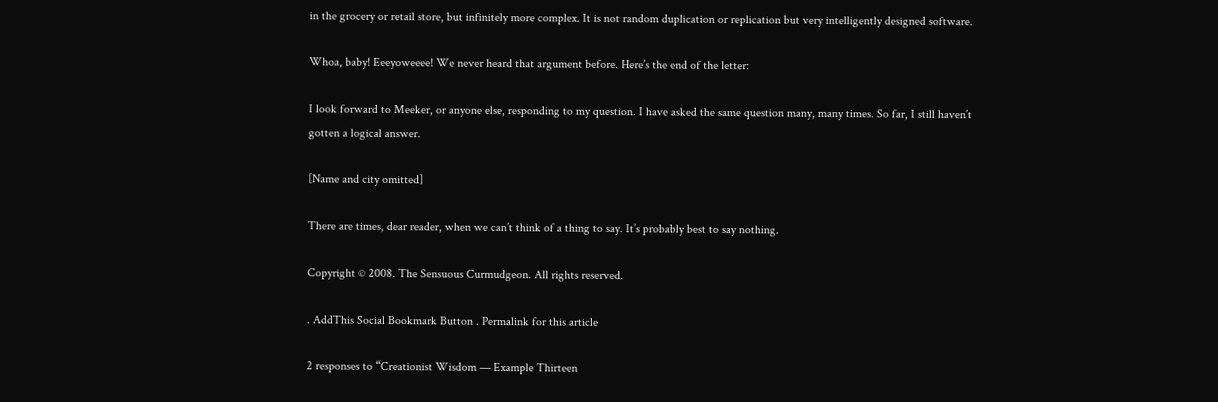in the grocery or retail store, but infinitely more complex. It is not random duplication or replication but very intelligently designed software.

Whoa, baby! Eeeyoweeee! We never heard that argument before. Here’s the end of the letter:

I look forward to Meeker, or anyone else, responding to my question. I have asked the same question many, many times. So far, I still haven’t gotten a logical answer.

[Name and city omitted]

There are times, dear reader, when we can’t think of a thing to say. It’s probably best to say nothing.

Copyright © 2008. The Sensuous Curmudgeon. All rights reserved.

. AddThis Social Bookmark Button . Permalink for this article

2 responses to “Creationist Wisdom — Example Thirteen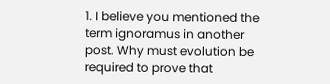1. I believe you mentioned the term ignoramus in another post. Why must evolution be required to prove that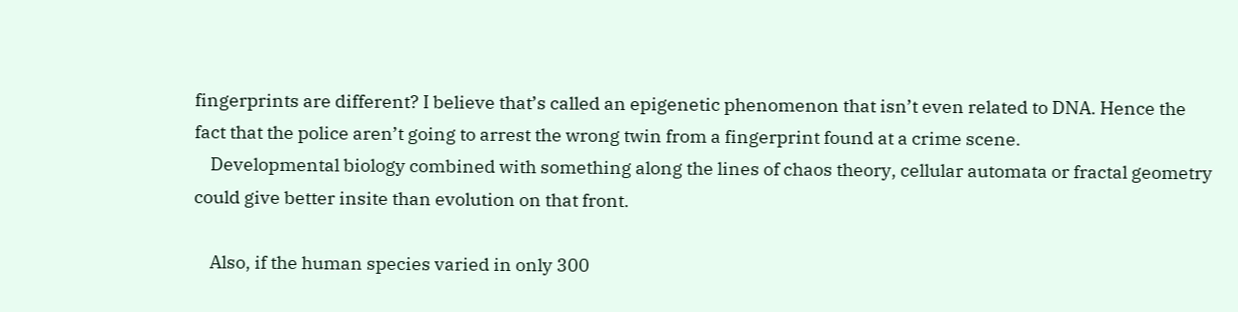fingerprints are different? I believe that’s called an epigenetic phenomenon that isn’t even related to DNA. Hence the fact that the police aren’t going to arrest the wrong twin from a fingerprint found at a crime scene.
    Developmental biology combined with something along the lines of chaos theory, cellular automata or fractal geometry could give better insite than evolution on that front.

    Also, if the human species varied in only 300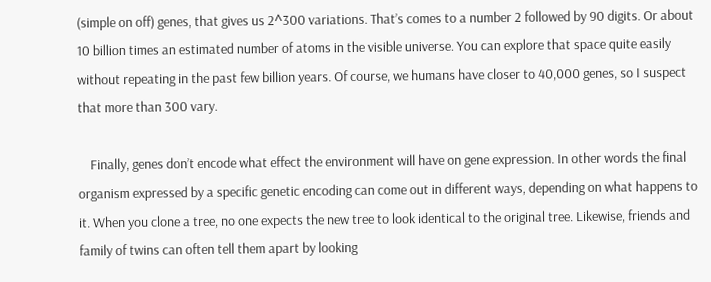(simple on off) genes, that gives us 2^300 variations. That’s comes to a number 2 followed by 90 digits. Or about 10 billion times an estimated number of atoms in the visible universe. You can explore that space quite easily without repeating in the past few billion years. Of course, we humans have closer to 40,000 genes, so I suspect that more than 300 vary.

    Finally, genes don’t encode what effect the environment will have on gene expression. In other words the final organism expressed by a specific genetic encoding can come out in different ways, depending on what happens to it. When you clone a tree, no one expects the new tree to look identical to the original tree. Likewise, friends and family of twins can often tell them apart by looking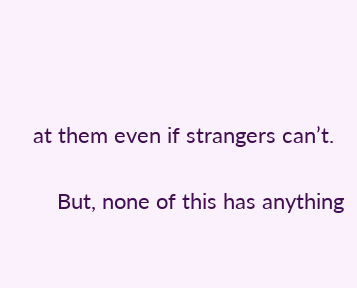at them even if strangers can’t.

    But, none of this has anything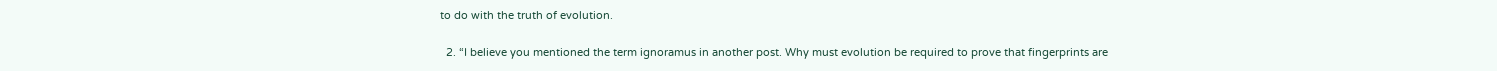to do with the truth of evolution.

  2. “I believe you mentioned the term ignoramus in another post. Why must evolution be required to prove that fingerprints are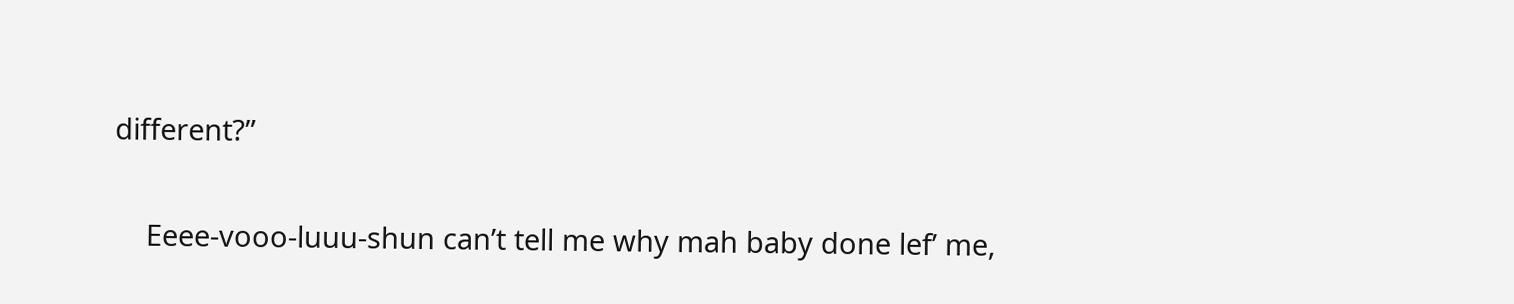different?”

    Eeee-vooo-luuu-shun can’t tell me why mah baby done lef’ me,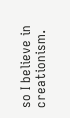so I believe in creationism.